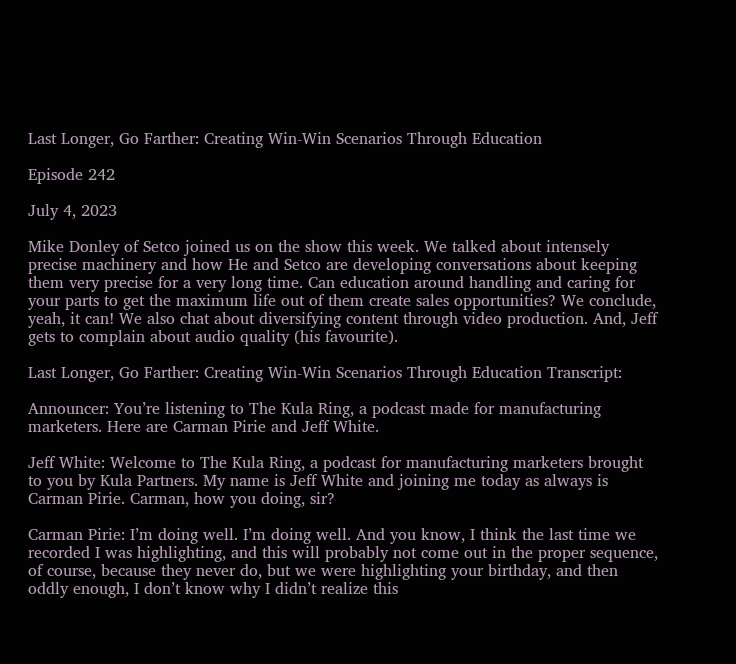Last Longer, Go Farther: Creating Win-Win Scenarios Through Education

Episode 242

July 4, 2023

Mike Donley of Setco joined us on the show this week. We talked about intensely precise machinery and how He and Setco are developing conversations about keeping them very precise for a very long time. Can education around handling and caring for your parts to get the maximum life out of them create sales opportunities? We conclude, yeah, it can! We also chat about diversifying content through video production. And, Jeff gets to complain about audio quality (his favourite).

Last Longer, Go Farther: Creating Win-Win Scenarios Through Education Transcript:

Announcer: You’re listening to The Kula Ring, a podcast made for manufacturing marketers. Here are Carman Pirie and Jeff White.

Jeff White: Welcome to The Kula Ring, a podcast for manufacturing marketers brought to you by Kula Partners. My name is Jeff White and joining me today as always is Carman Pirie. Carman, how you doing, sir?

Carman Pirie: I’m doing well. I’m doing well. And you know, I think the last time we recorded I was highlighting, and this will probably not come out in the proper sequence, of course, because they never do, but we were highlighting your birthday, and then oddly enough, I don’t know why I didn’t realize this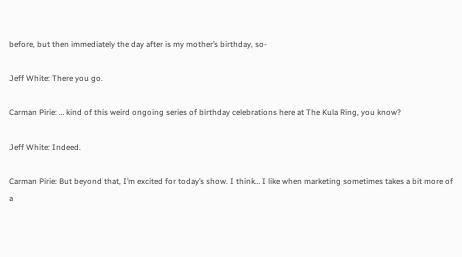before, but then immediately the day after is my mother’s birthday, so-

Jeff White: There you go.

Carman Pirie: … kind of this weird ongoing series of birthday celebrations here at The Kula Ring, you know?

Jeff White: Indeed.

Carman Pirie: But beyond that, I’m excited for today’s show. I think… I like when marketing sometimes takes a bit more of a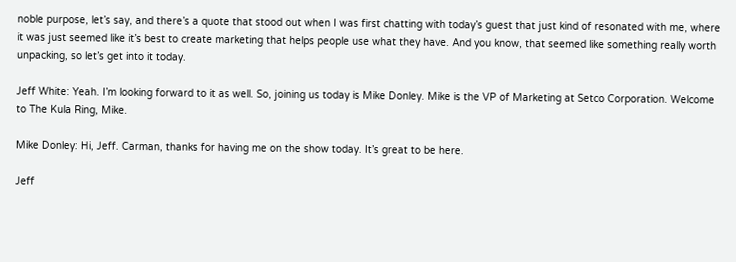noble purpose, let’s say, and there’s a quote that stood out when I was first chatting with today’s guest that just kind of resonated with me, where it was just seemed like it’s best to create marketing that helps people use what they have. And you know, that seemed like something really worth unpacking, so let’s get into it today.

Jeff White: Yeah. I’m looking forward to it as well. So, joining us today is Mike Donley. Mike is the VP of Marketing at Setco Corporation. Welcome to The Kula Ring, Mike.

Mike Donley: Hi, Jeff. Carman, thanks for having me on the show today. It’s great to be here.

Jeff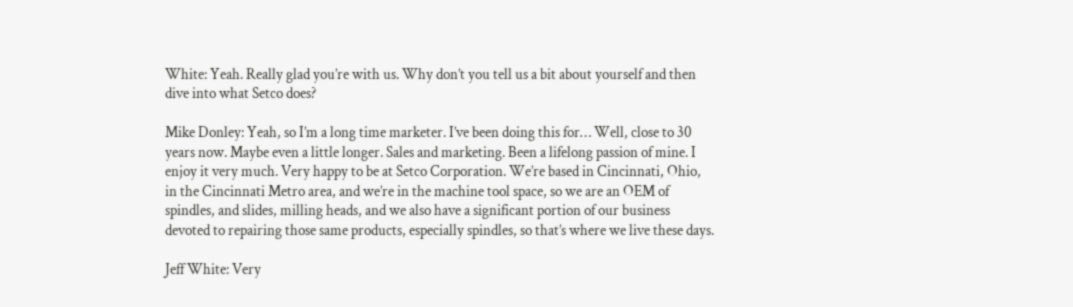White: Yeah. Really glad you’re with us. Why don’t you tell us a bit about yourself and then dive into what Setco does?

Mike Donley: Yeah, so I’m a long time marketer. I’ve been doing this for… Well, close to 30 years now. Maybe even a little longer. Sales and marketing. Been a lifelong passion of mine. I enjoy it very much. Very happy to be at Setco Corporation. We’re based in Cincinnati, Ohio, in the Cincinnati Metro area, and we’re in the machine tool space, so we are an OEM of spindles, and slides, milling heads, and we also have a significant portion of our business devoted to repairing those same products, especially spindles, so that’s where we live these days.

Jeff White: Very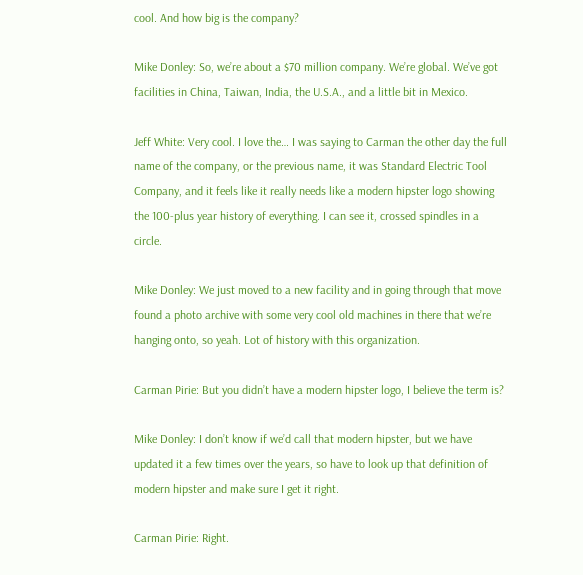cool. And how big is the company?

Mike Donley: So, we’re about a $70 million company. We’re global. We’ve got facilities in China, Taiwan, India, the U.S.A., and a little bit in Mexico.

Jeff White: Very cool. I love the… I was saying to Carman the other day the full name of the company, or the previous name, it was Standard Electric Tool Company, and it feels like it really needs like a modern hipster logo showing the 100-plus year history of everything. I can see it, crossed spindles in a circle.

Mike Donley: We just moved to a new facility and in going through that move found a photo archive with some very cool old machines in there that we’re hanging onto, so yeah. Lot of history with this organization.

Carman Pirie: But you didn’t have a modern hipster logo, I believe the term is?

Mike Donley: I don’t know if we’d call that modern hipster, but we have updated it a few times over the years, so have to look up that definition of modern hipster and make sure I get it right.

Carman Pirie: Right.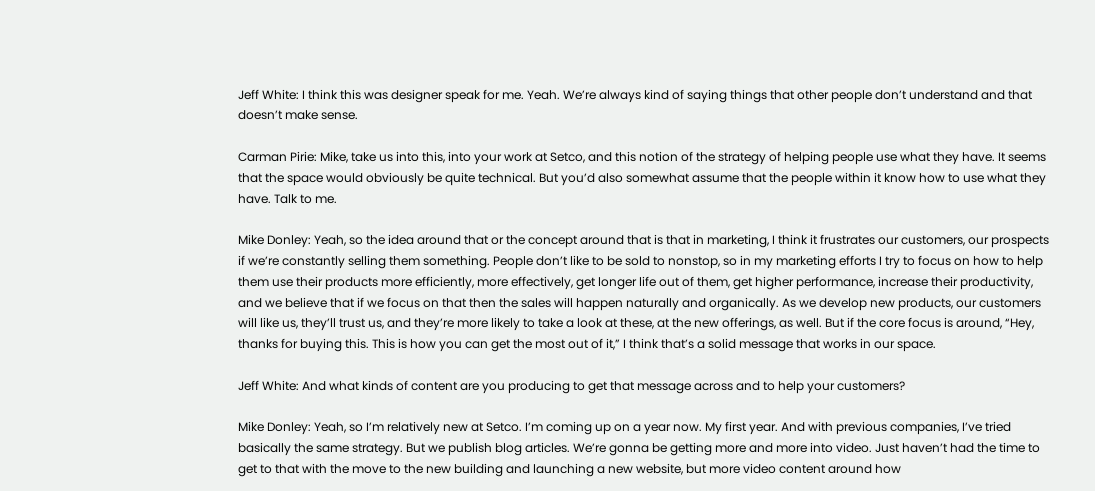Jeff White: I think this was designer speak for me. Yeah. We’re always kind of saying things that other people don’t understand and that doesn’t make sense.

Carman Pirie: Mike, take us into this, into your work at Setco, and this notion of the strategy of helping people use what they have. It seems that the space would obviously be quite technical. But you’d also somewhat assume that the people within it know how to use what they have. Talk to me.

Mike Donley: Yeah, so the idea around that or the concept around that is that in marketing, I think it frustrates our customers, our prospects if we’re constantly selling them something. People don’t like to be sold to nonstop, so in my marketing efforts I try to focus on how to help them use their products more efficiently, more effectively, get longer life out of them, get higher performance, increase their productivity, and we believe that if we focus on that then the sales will happen naturally and organically. As we develop new products, our customers will like us, they’ll trust us, and they’re more likely to take a look at these, at the new offerings, as well. But if the core focus is around, “Hey, thanks for buying this. This is how you can get the most out of it,” I think that’s a solid message that works in our space.

Jeff White: And what kinds of content are you producing to get that message across and to help your customers?

Mike Donley: Yeah, so I’m relatively new at Setco. I’m coming up on a year now. My first year. And with previous companies, I’ve tried basically the same strategy. But we publish blog articles. We’re gonna be getting more and more into video. Just haven’t had the time to get to that with the move to the new building and launching a new website, but more video content around how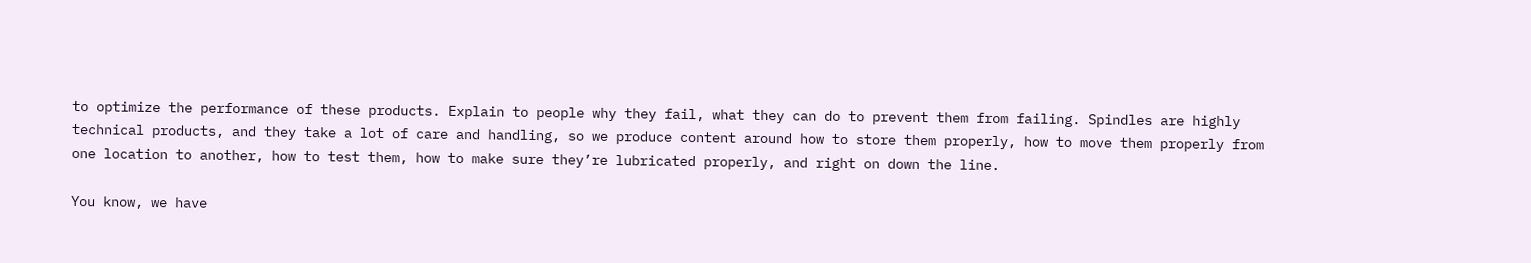to optimize the performance of these products. Explain to people why they fail, what they can do to prevent them from failing. Spindles are highly technical products, and they take a lot of care and handling, so we produce content around how to store them properly, how to move them properly from one location to another, how to test them, how to make sure they’re lubricated properly, and right on down the line.

You know, we have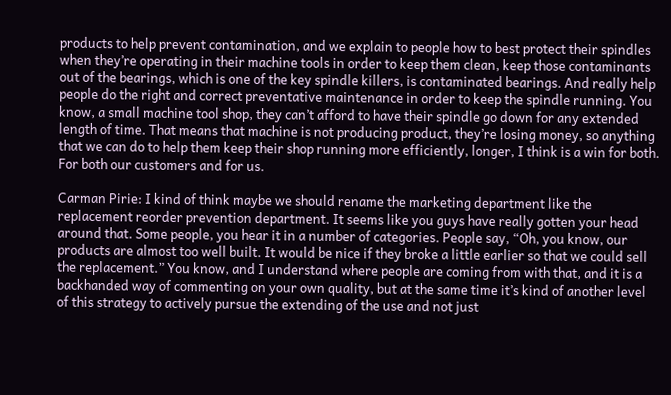products to help prevent contamination, and we explain to people how to best protect their spindles when they’re operating in their machine tools in order to keep them clean, keep those contaminants out of the bearings, which is one of the key spindle killers, is contaminated bearings. And really help people do the right and correct preventative maintenance in order to keep the spindle running. You know, a small machine tool shop, they can’t afford to have their spindle go down for any extended length of time. That means that machine is not producing product, they’re losing money, so anything that we can do to help them keep their shop running more efficiently, longer, I think is a win for both. For both our customers and for us.

Carman Pirie: I kind of think maybe we should rename the marketing department like the replacement reorder prevention department. It seems like you guys have really gotten your head around that. Some people, you hear it in a number of categories. People say, “Oh, you know, our products are almost too well built. It would be nice if they broke a little earlier so that we could sell the replacement.” You know, and I understand where people are coming from with that, and it is a backhanded way of commenting on your own quality, but at the same time it’s kind of another level of this strategy to actively pursue the extending of the use and not just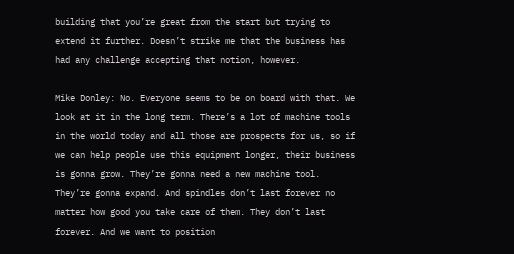building that you’re great from the start but trying to extend it further. Doesn’t strike me that the business has had any challenge accepting that notion, however.

Mike Donley: No. Everyone seems to be on board with that. We look at it in the long term. There’s a lot of machine tools in the world today and all those are prospects for us, so if we can help people use this equipment longer, their business is gonna grow. They’re gonna need a new machine tool. They’re gonna expand. And spindles don’t last forever no matter how good you take care of them. They don’t last forever. And we want to position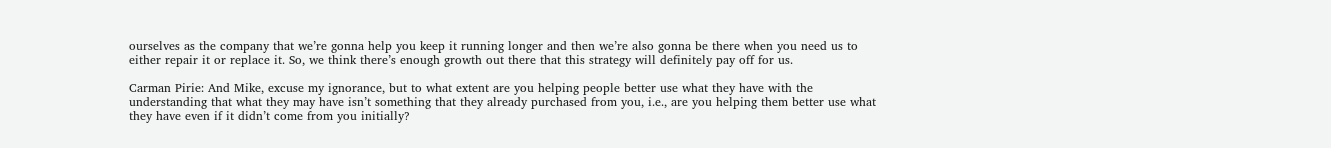ourselves as the company that we’re gonna help you keep it running longer and then we’re also gonna be there when you need us to either repair it or replace it. So, we think there’s enough growth out there that this strategy will definitely pay off for us.

Carman Pirie: And Mike, excuse my ignorance, but to what extent are you helping people better use what they have with the understanding that what they may have isn’t something that they already purchased from you, i.e., are you helping them better use what they have even if it didn’t come from you initially?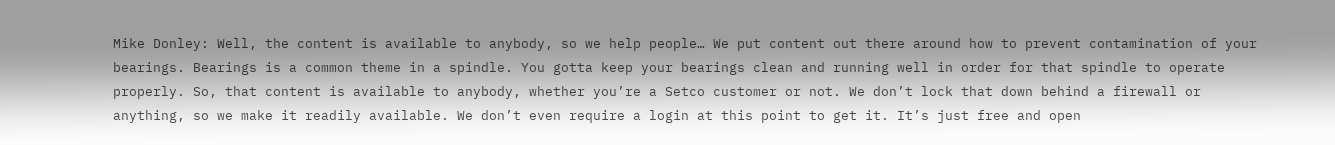Mike Donley: Well, the content is available to anybody, so we help people… We put content out there around how to prevent contamination of your bearings. Bearings is a common theme in a spindle. You gotta keep your bearings clean and running well in order for that spindle to operate properly. So, that content is available to anybody, whether you’re a Setco customer or not. We don’t lock that down behind a firewall or anything, so we make it readily available. We don’t even require a login at this point to get it. It’s just free and open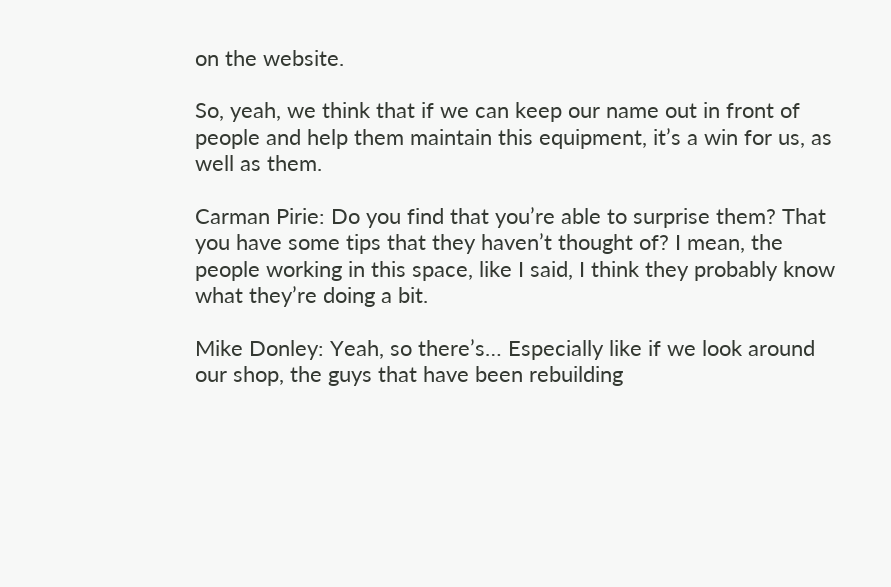on the website.

So, yeah, we think that if we can keep our name out in front of people and help them maintain this equipment, it’s a win for us, as well as them.

Carman Pirie: Do you find that you’re able to surprise them? That you have some tips that they haven’t thought of? I mean, the people working in this space, like I said, I think they probably know what they’re doing a bit.

Mike Donley: Yeah, so there’s… Especially like if we look around our shop, the guys that have been rebuilding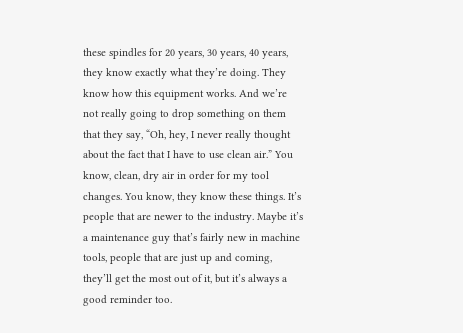these spindles for 20 years, 30 years, 40 years, they know exactly what they’re doing. They know how this equipment works. And we’re not really going to drop something on them that they say, “Oh, hey, I never really thought about the fact that I have to use clean air.” You know, clean, dry air in order for my tool changes. You know, they know these things. It’s people that are newer to the industry. Maybe it’s a maintenance guy that’s fairly new in machine tools, people that are just up and coming, they’ll get the most out of it, but it’s always a good reminder too.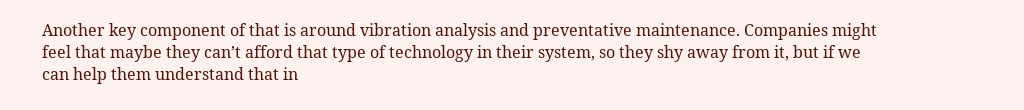Another key component of that is around vibration analysis and preventative maintenance. Companies might feel that maybe they can’t afford that type of technology in their system, so they shy away from it, but if we can help them understand that in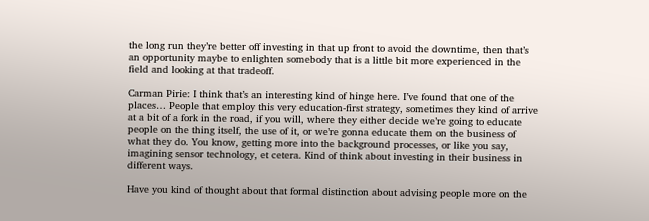the long run they’re better off investing in that up front to avoid the downtime, then that’s an opportunity maybe to enlighten somebody that is a little bit more experienced in the field and looking at that tradeoff.

Carman Pirie: I think that’s an interesting kind of hinge here. I’ve found that one of the places… People that employ this very education-first strategy, sometimes they kind of arrive at a bit of a fork in the road, if you will, where they either decide we’re going to educate people on the thing itself, the use of it, or we’re gonna educate them on the business of what they do. You know, getting more into the background processes, or like you say, imagining sensor technology, et cetera. Kind of think about investing in their business in different ways.

Have you kind of thought about that formal distinction about advising people more on the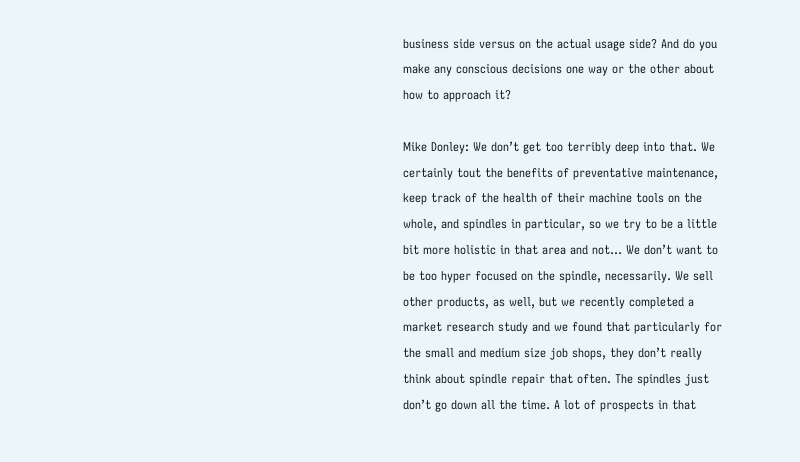business side versus on the actual usage side? And do you make any conscious decisions one way or the other about how to approach it?

Mike Donley: We don’t get too terribly deep into that. We certainly tout the benefits of preventative maintenance, keep track of the health of their machine tools on the whole, and spindles in particular, so we try to be a little bit more holistic in that area and not… We don’t want to be too hyper focused on the spindle, necessarily. We sell other products, as well, but we recently completed a market research study and we found that particularly for the small and medium size job shops, they don’t really think about spindle repair that often. The spindles just don’t go down all the time. A lot of prospects in that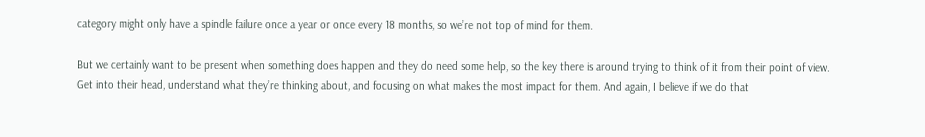category might only have a spindle failure once a year or once every 18 months, so we’re not top of mind for them.

But we certainly want to be present when something does happen and they do need some help, so the key there is around trying to think of it from their point of view. Get into their head, understand what they’re thinking about, and focusing on what makes the most impact for them. And again, I believe if we do that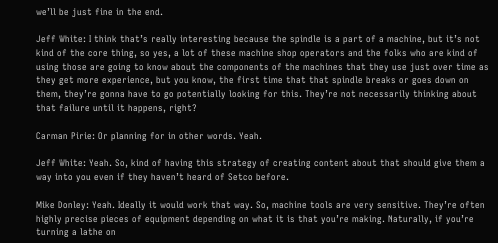we’ll be just fine in the end.

Jeff White: I think that’s really interesting because the spindle is a part of a machine, but it’s not kind of the core thing, so yes, a lot of these machine shop operators and the folks who are kind of using those are going to know about the components of the machines that they use just over time as they get more experience, but you know, the first time that that spindle breaks or goes down on them, they’re gonna have to go potentially looking for this. They’re not necessarily thinking about that failure until it happens, right?

Carman Pirie: Or planning for in other words. Yeah.

Jeff White: Yeah. So, kind of having this strategy of creating content about that should give them a way into you even if they haven’t heard of Setco before.

Mike Donley: Yeah. Ideally it would work that way. So, machine tools are very sensitive. They’re often highly precise pieces of equipment depending on what it is that you’re making. Naturally, if you’re turning a lathe on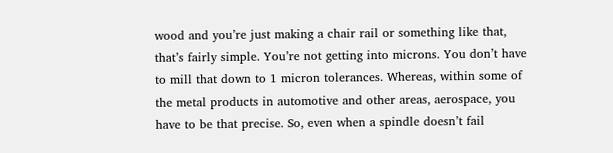wood and you’re just making a chair rail or something like that, that’s fairly simple. You’re not getting into microns. You don’t have to mill that down to 1 micron tolerances. Whereas, within some of the metal products in automotive and other areas, aerospace, you have to be that precise. So, even when a spindle doesn’t fail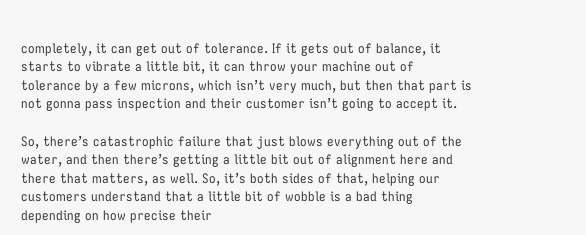completely, it can get out of tolerance. If it gets out of balance, it starts to vibrate a little bit, it can throw your machine out of tolerance by a few microns, which isn’t very much, but then that part is not gonna pass inspection and their customer isn’t going to accept it.

So, there’s catastrophic failure that just blows everything out of the water, and then there’s getting a little bit out of alignment here and there that matters, as well. So, it’s both sides of that, helping our customers understand that a little bit of wobble is a bad thing depending on how precise their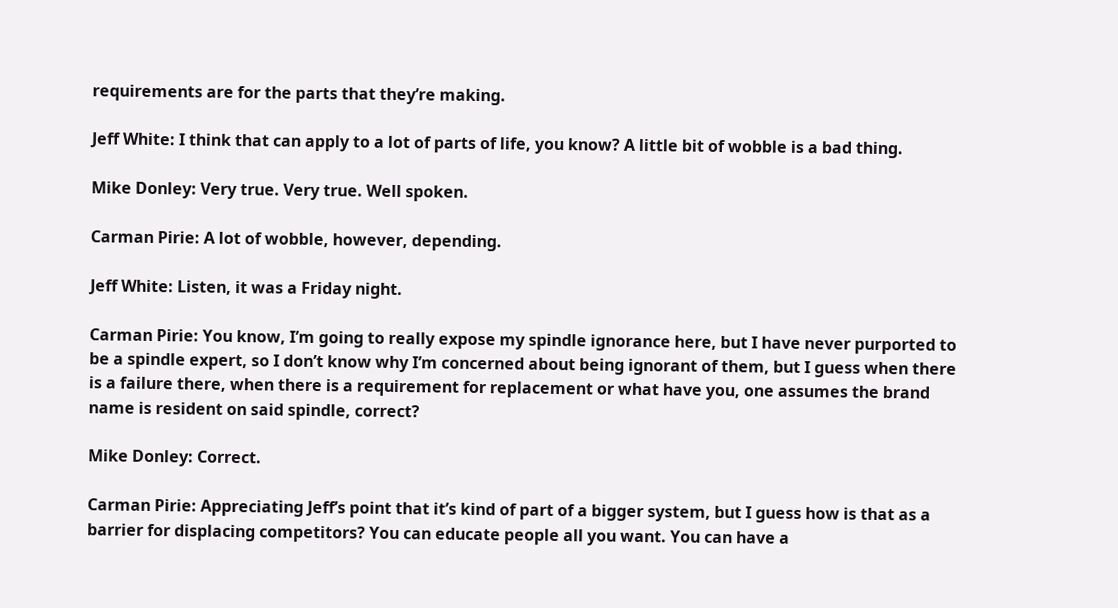requirements are for the parts that they’re making.

Jeff White: I think that can apply to a lot of parts of life, you know? A little bit of wobble is a bad thing.

Mike Donley: Very true. Very true. Well spoken.

Carman Pirie: A lot of wobble, however, depending.

Jeff White: Listen, it was a Friday night.

Carman Pirie: You know, I’m going to really expose my spindle ignorance here, but I have never purported to be a spindle expert, so I don’t know why I’m concerned about being ignorant of them, but I guess when there is a failure there, when there is a requirement for replacement or what have you, one assumes the brand name is resident on said spindle, correct?

Mike Donley: Correct.

Carman Pirie: Appreciating Jeff’s point that it’s kind of part of a bigger system, but I guess how is that as a barrier for displacing competitors? You can educate people all you want. You can have a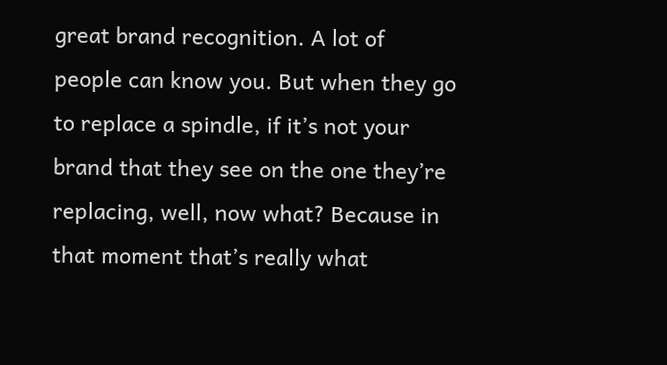great brand recognition. A lot of people can know you. But when they go to replace a spindle, if it’s not your brand that they see on the one they’re replacing, well, now what? Because in that moment that’s really what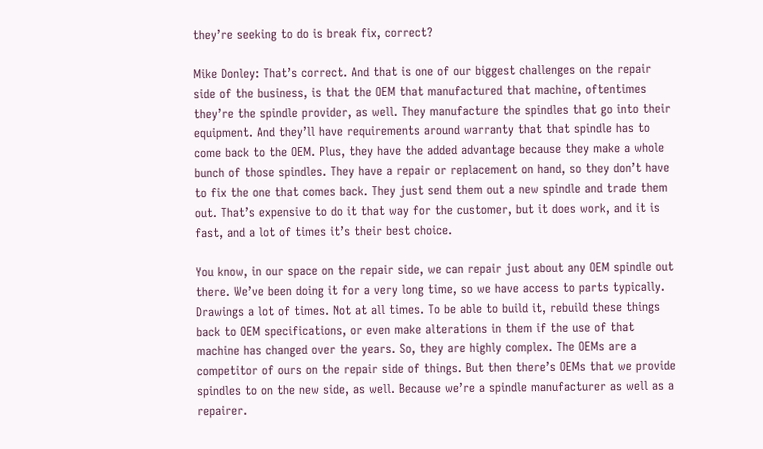they’re seeking to do is break fix, correct?

Mike Donley: That’s correct. And that is one of our biggest challenges on the repair side of the business, is that the OEM that manufactured that machine, oftentimes they’re the spindle provider, as well. They manufacture the spindles that go into their equipment. And they’ll have requirements around warranty that that spindle has to come back to the OEM. Plus, they have the added advantage because they make a whole bunch of those spindles. They have a repair or replacement on hand, so they don’t have to fix the one that comes back. They just send them out a new spindle and trade them out. That’s expensive to do it that way for the customer, but it does work, and it is fast, and a lot of times it’s their best choice.

You know, in our space on the repair side, we can repair just about any OEM spindle out there. We’ve been doing it for a very long time, so we have access to parts typically. Drawings a lot of times. Not at all times. To be able to build it, rebuild these things back to OEM specifications, or even make alterations in them if the use of that machine has changed over the years. So, they are highly complex. The OEMs are a competitor of ours on the repair side of things. But then there’s OEMs that we provide spindles to on the new side, as well. Because we’re a spindle manufacturer as well as a repairer.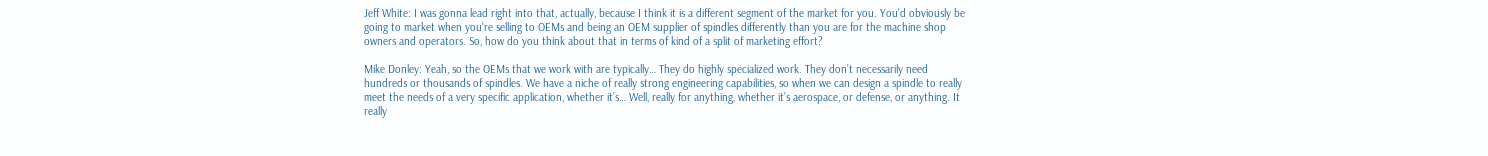Jeff White: I was gonna lead right into that, actually, because I think it is a different segment of the market for you. You’d obviously be going to market when you’re selling to OEMs and being an OEM supplier of spindles differently than you are for the machine shop owners and operators. So, how do you think about that in terms of kind of a split of marketing effort?

Mike Donley: Yeah, so the OEMs that we work with are typically… They do highly specialized work. They don’t necessarily need hundreds or thousands of spindles. We have a niche of really strong engineering capabilities, so when we can design a spindle to really meet the needs of a very specific application, whether it’s… Well, really for anything, whether it’s aerospace, or defense, or anything. It really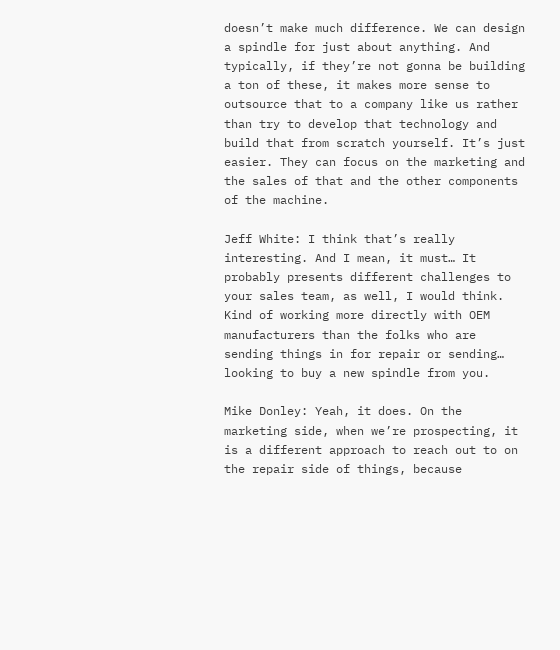doesn’t make much difference. We can design a spindle for just about anything. And typically, if they’re not gonna be building a ton of these, it makes more sense to outsource that to a company like us rather than try to develop that technology and build that from scratch yourself. It’s just easier. They can focus on the marketing and the sales of that and the other components of the machine.

Jeff White: I think that’s really interesting. And I mean, it must… It probably presents different challenges to your sales team, as well, I would think. Kind of working more directly with OEM manufacturers than the folks who are sending things in for repair or sending… looking to buy a new spindle from you.

Mike Donley: Yeah, it does. On the marketing side, when we’re prospecting, it is a different approach to reach out to on the repair side of things, because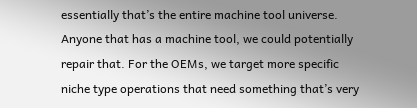essentially that’s the entire machine tool universe. Anyone that has a machine tool, we could potentially repair that. For the OEMs, we target more specific niche type operations that need something that’s very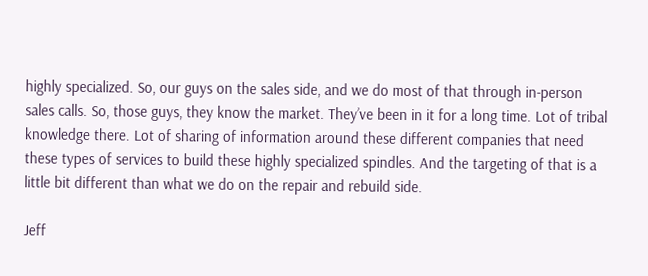highly specialized. So, our guys on the sales side, and we do most of that through in-person sales calls. So, those guys, they know the market. They’ve been in it for a long time. Lot of tribal knowledge there. Lot of sharing of information around these different companies that need these types of services to build these highly specialized spindles. And the targeting of that is a little bit different than what we do on the repair and rebuild side.

Jeff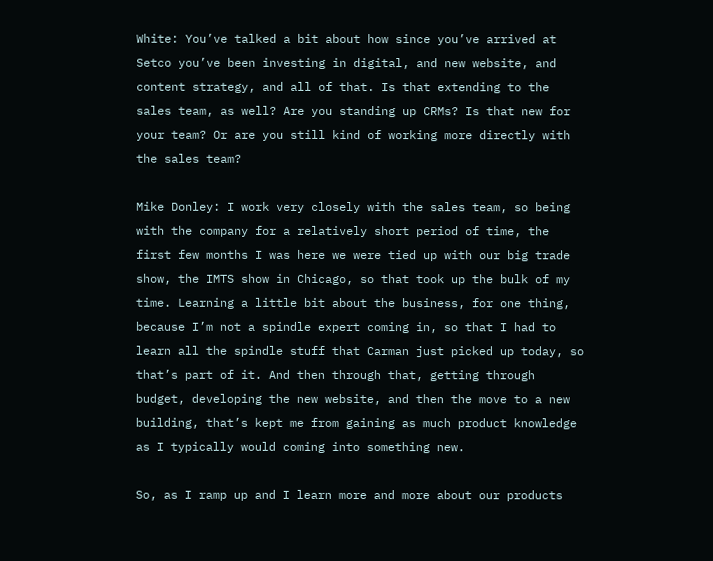White: You’ve talked a bit about how since you’ve arrived at Setco you’ve been investing in digital, and new website, and content strategy, and all of that. Is that extending to the sales team, as well? Are you standing up CRMs? Is that new for your team? Or are you still kind of working more directly with the sales team?

Mike Donley: I work very closely with the sales team, so being with the company for a relatively short period of time, the first few months I was here we were tied up with our big trade show, the IMTS show in Chicago, so that took up the bulk of my time. Learning a little bit about the business, for one thing, because I’m not a spindle expert coming in, so that I had to learn all the spindle stuff that Carman just picked up today, so that’s part of it. And then through that, getting through budget, developing the new website, and then the move to a new building, that’s kept me from gaining as much product knowledge as I typically would coming into something new.

So, as I ramp up and I learn more and more about our products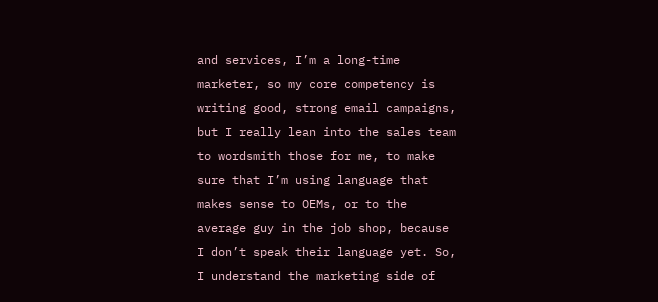and services, I’m a long-time marketer, so my core competency is writing good, strong email campaigns, but I really lean into the sales team to wordsmith those for me, to make sure that I’m using language that makes sense to OEMs, or to the average guy in the job shop, because I don’t speak their language yet. So, I understand the marketing side of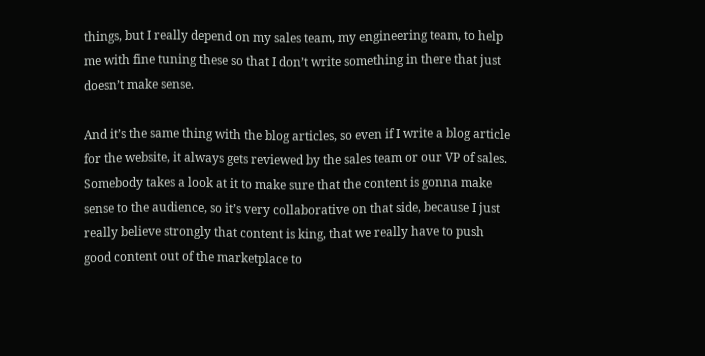things, but I really depend on my sales team, my engineering team, to help me with fine tuning these so that I don’t write something in there that just doesn’t make sense.

And it’s the same thing with the blog articles, so even if I write a blog article for the website, it always gets reviewed by the sales team or our VP of sales. Somebody takes a look at it to make sure that the content is gonna make sense to the audience, so it’s very collaborative on that side, because I just really believe strongly that content is king, that we really have to push good content out of the marketplace to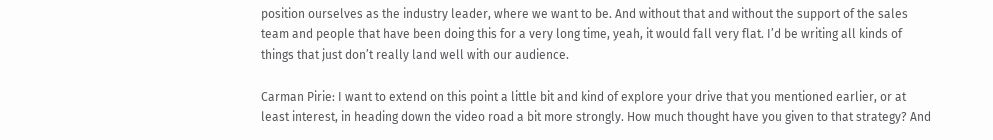position ourselves as the industry leader, where we want to be. And without that and without the support of the sales team and people that have been doing this for a very long time, yeah, it would fall very flat. I’d be writing all kinds of things that just don’t really land well with our audience.

Carman Pirie: I want to extend on this point a little bit and kind of explore your drive that you mentioned earlier, or at least interest, in heading down the video road a bit more strongly. How much thought have you given to that strategy? And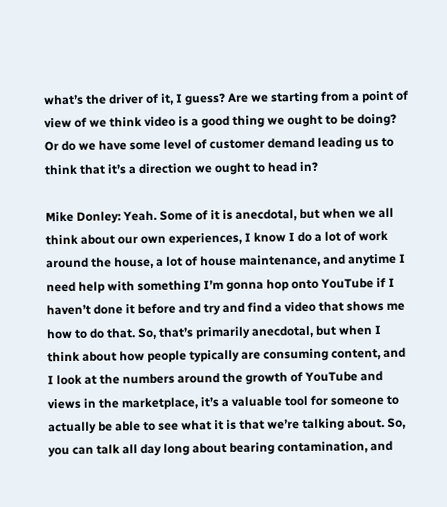what’s the driver of it, I guess? Are we starting from a point of view of we think video is a good thing we ought to be doing? Or do we have some level of customer demand leading us to think that it’s a direction we ought to head in?

Mike Donley: Yeah. Some of it is anecdotal, but when we all think about our own experiences, I know I do a lot of work around the house, a lot of house maintenance, and anytime I need help with something I’m gonna hop onto YouTube if I haven’t done it before and try and find a video that shows me how to do that. So, that’s primarily anecdotal, but when I think about how people typically are consuming content, and I look at the numbers around the growth of YouTube and views in the marketplace, it’s a valuable tool for someone to actually be able to see what it is that we’re talking about. So, you can talk all day long about bearing contamination, and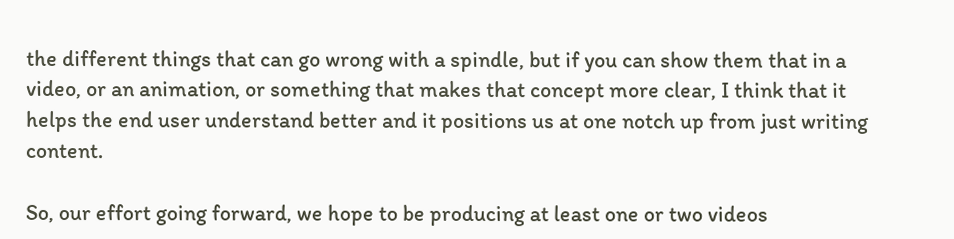the different things that can go wrong with a spindle, but if you can show them that in a video, or an animation, or something that makes that concept more clear, I think that it helps the end user understand better and it positions us at one notch up from just writing content.

So, our effort going forward, we hope to be producing at least one or two videos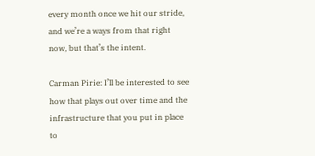every month once we hit our stride, and we’re a ways from that right now, but that’s the intent.

Carman Pirie: I’ll be interested to see how that plays out over time and the infrastructure that you put in place to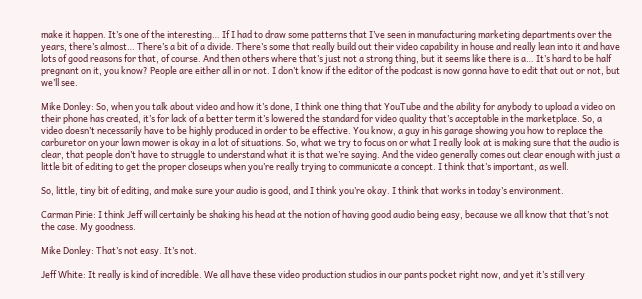make it happen. It’s one of the interesting… If I had to draw some patterns that I’ve seen in manufacturing marketing departments over the years, there’s almost… There’s a bit of a divide. There’s some that really build out their video capability in house and really lean into it and have lots of good reasons for that, of course. And then others where that’s just not a strong thing, but it seems like there is a… It’s hard to be half pregnant on it, you know? People are either all in or not. I don’t know if the editor of the podcast is now gonna have to edit that out or not, but we’ll see.

Mike Donley: So, when you talk about video and how it’s done, I think one thing that YouTube and the ability for anybody to upload a video on their phone has created, it’s for lack of a better term it’s lowered the standard for video quality that’s acceptable in the marketplace. So, a video doesn’t necessarily have to be highly produced in order to be effective. You know, a guy in his garage showing you how to replace the carburetor on your lawn mower is okay in a lot of situations. So, what we try to focus on or what I really look at is making sure that the audio is clear, that people don’t have to struggle to understand what it is that we’re saying. And the video generally comes out clear enough with just a little bit of editing to get the proper closeups when you’re really trying to communicate a concept. I think that’s important, as well.

So, little, tiny bit of editing, and make sure your audio is good, and I think you’re okay. I think that works in today’s environment.

Carman Pirie: I think Jeff will certainly be shaking his head at the notion of having good audio being easy, because we all know that that’s not the case. My goodness.

Mike Donley: That’s not easy. It’s not.

Jeff White: It really is kind of incredible. We all have these video production studios in our pants pocket right now, and yet it’s still very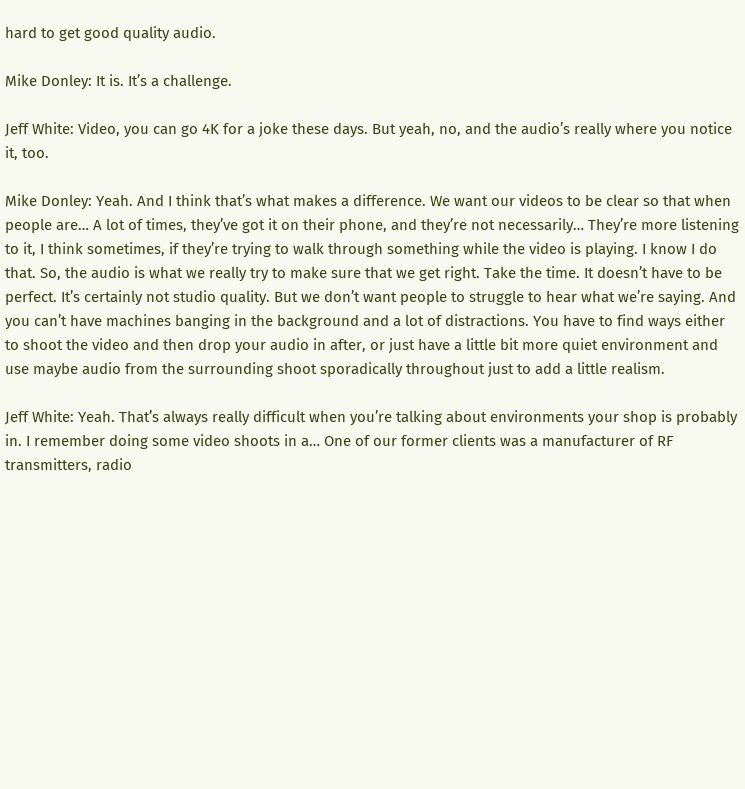hard to get good quality audio.

Mike Donley: It is. It’s a challenge.

Jeff White: Video, you can go 4K for a joke these days. But yeah, no, and the audio’s really where you notice it, too.

Mike Donley: Yeah. And I think that’s what makes a difference. We want our videos to be clear so that when people are… A lot of times, they’ve got it on their phone, and they’re not necessarily… They’re more listening to it, I think sometimes, if they’re trying to walk through something while the video is playing. I know I do that. So, the audio is what we really try to make sure that we get right. Take the time. It doesn’t have to be perfect. It’s certainly not studio quality. But we don’t want people to struggle to hear what we’re saying. And you can’t have machines banging in the background and a lot of distractions. You have to find ways either to shoot the video and then drop your audio in after, or just have a little bit more quiet environment and use maybe audio from the surrounding shoot sporadically throughout just to add a little realism.

Jeff White: Yeah. That’s always really difficult when you’re talking about environments your shop is probably in. I remember doing some video shoots in a… One of our former clients was a manufacturer of RF transmitters, radio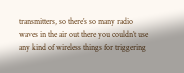transmitters, so there’s so many radio waves in the air out there you couldn’t use any kind of wireless things for triggering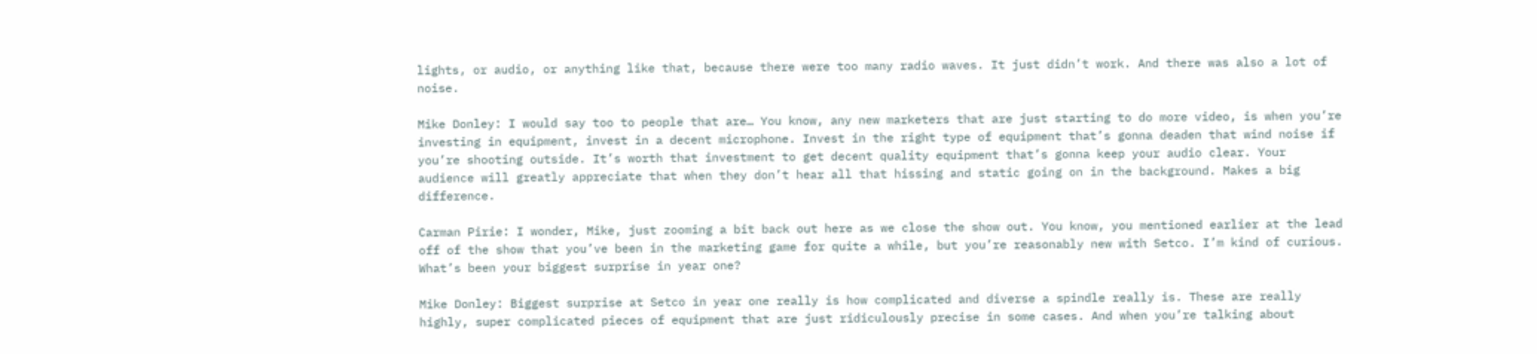lights, or audio, or anything like that, because there were too many radio waves. It just didn’t work. And there was also a lot of noise.

Mike Donley: I would say too to people that are… You know, any new marketers that are just starting to do more video, is when you’re investing in equipment, invest in a decent microphone. Invest in the right type of equipment that’s gonna deaden that wind noise if you’re shooting outside. It’s worth that investment to get decent quality equipment that’s gonna keep your audio clear. Your audience will greatly appreciate that when they don’t hear all that hissing and static going on in the background. Makes a big difference.

Carman Pirie: I wonder, Mike, just zooming a bit back out here as we close the show out. You know, you mentioned earlier at the lead off of the show that you’ve been in the marketing game for quite a while, but you’re reasonably new with Setco. I’m kind of curious. What’s been your biggest surprise in year one?

Mike Donley: Biggest surprise at Setco in year one really is how complicated and diverse a spindle really is. These are really highly, super complicated pieces of equipment that are just ridiculously precise in some cases. And when you’re talking about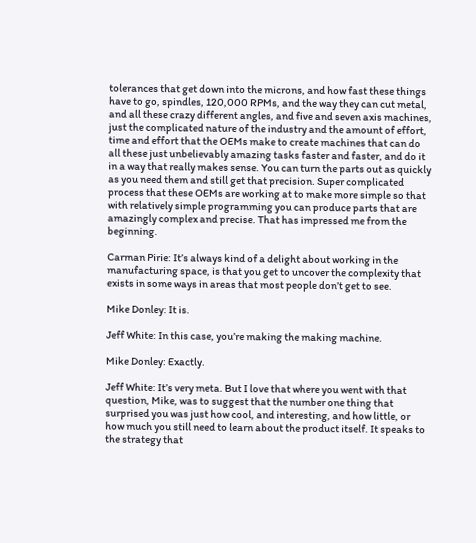tolerances that get down into the microns, and how fast these things have to go, spindles, 120,000 RPMs, and the way they can cut metal, and all these crazy different angles, and five and seven axis machines, just the complicated nature of the industry and the amount of effort, time and effort that the OEMs make to create machines that can do all these just unbelievably amazing tasks faster and faster, and do it in a way that really makes sense. You can turn the parts out as quickly as you need them and still get that precision. Super complicated process that these OEMs are working at to make more simple so that with relatively simple programming you can produce parts that are amazingly complex and precise. That has impressed me from the beginning.

Carman Pirie: It’s always kind of a delight about working in the manufacturing space, is that you get to uncover the complexity that exists in some ways in areas that most people don’t get to see.

Mike Donley: It is.

Jeff White: In this case, you’re making the making machine.

Mike Donley: Exactly.

Jeff White: It’s very meta. But I love that where you went with that question, Mike, was to suggest that the number one thing that surprised you was just how cool, and interesting, and how little, or how much you still need to learn about the product itself. It speaks to the strategy that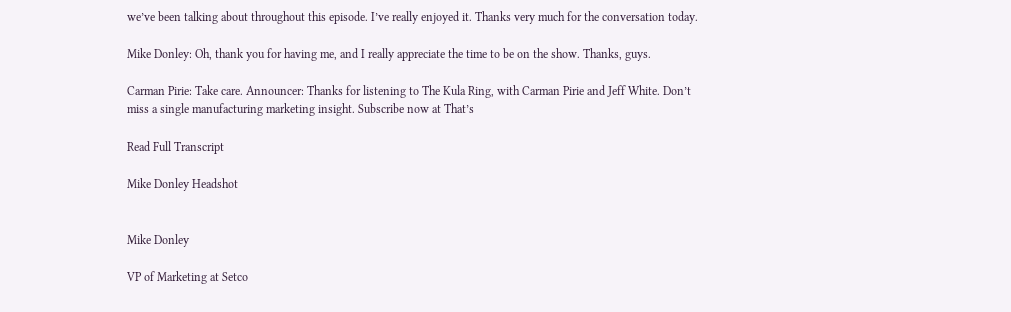we’ve been talking about throughout this episode. I’ve really enjoyed it. Thanks very much for the conversation today.

Mike Donley: Oh, thank you for having me, and I really appreciate the time to be on the show. Thanks, guys.

Carman Pirie: Take care. Announcer: Thanks for listening to The Kula Ring, with Carman Pirie and Jeff White. Don’t miss a single manufacturing marketing insight. Subscribe now at That’s

Read Full Transcript

Mike Donley Headshot


Mike Donley

VP of Marketing at Setco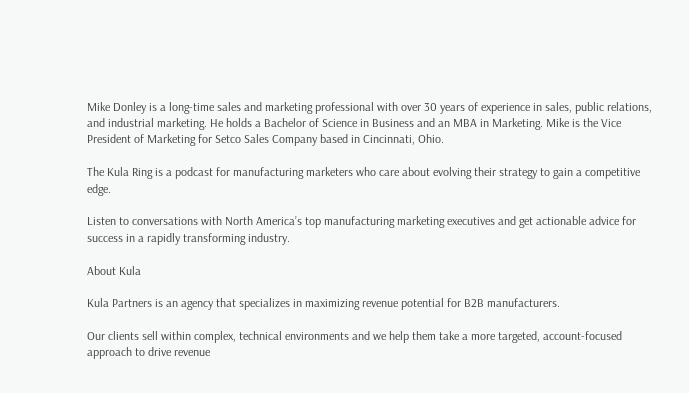Mike Donley is a long-time sales and marketing professional with over 30 years of experience in sales, public relations, and industrial marketing. He holds a Bachelor of Science in Business and an MBA in Marketing. Mike is the Vice President of Marketing for Setco Sales Company based in Cincinnati, Ohio.

The Kula Ring is a podcast for manufacturing marketers who care about evolving their strategy to gain a competitive edge.

Listen to conversations with North America’s top manufacturing marketing executives and get actionable advice for success in a rapidly transforming industry.

About Kula

Kula Partners is an agency that specializes in maximizing revenue potential for B2B manufacturers.

Our clients sell within complex, technical environments and we help them take a more targeted, account-focused approach to drive revenue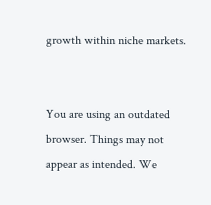growth within niche markets.


You are using an outdated browser. Things may not appear as intended. We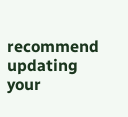recommend updating your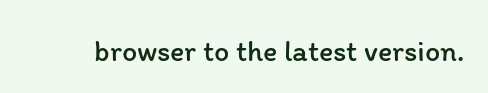browser to the latest version.